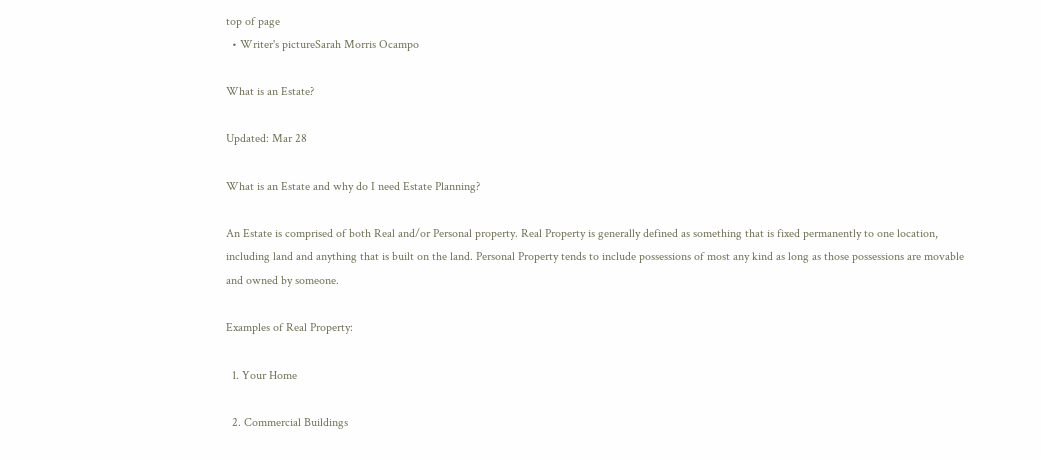top of page
  • Writer's pictureSarah Morris Ocampo

What is an Estate?

Updated: Mar 28

What is an Estate and why do I need Estate Planning?

An Estate is comprised of both Real and/or Personal property. Real Property is generally defined as something that is fixed permanently to one location, including land and anything that is built on the land. Personal Property tends to include possessions of most any kind as long as those possessions are movable and owned by someone.

Examples of Real Property:

  1. Your Home

  2. Commercial Buildings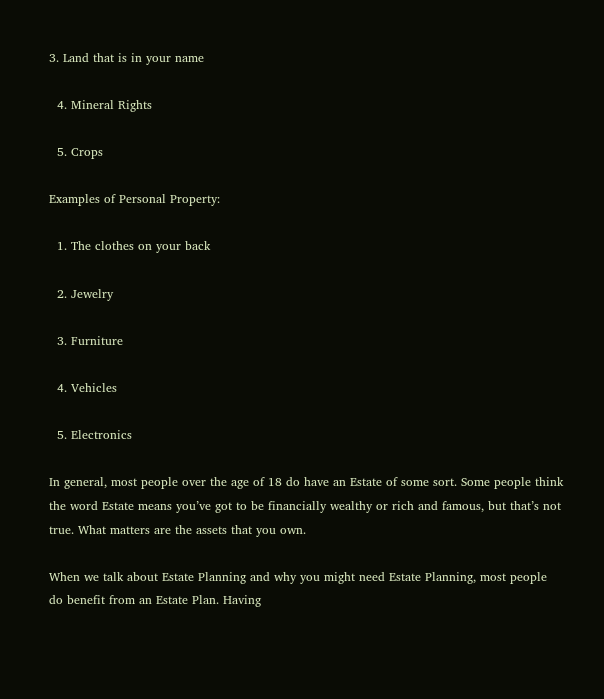3. Land that is in your name

  4. Mineral Rights

  5. Crops

Examples of Personal Property:

  1. The clothes on your back

  2. Jewelry

  3. Furniture

  4. Vehicles

  5. Electronics

In general, most people over the age of 18 do have an Estate of some sort. Some people think the word Estate means you’ve got to be financially wealthy or rich and famous, but that’s not true. What matters are the assets that you own.

When we talk about Estate Planning and why you might need Estate Planning, most people do benefit from an Estate Plan. Having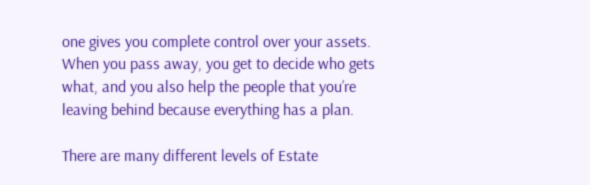one gives you complete control over your assets. When you pass away, you get to decide who gets what, and you also help the people that you’re leaving behind because everything has a plan.

There are many different levels of Estate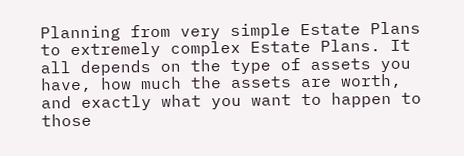Planning from very simple Estate Plans to extremely complex Estate Plans. It all depends on the type of assets you have, how much the assets are worth, and exactly what you want to happen to those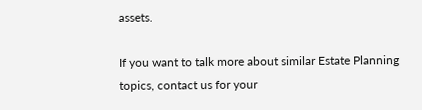assets.

If you want to talk more about similar Estate Planning topics, contact us for your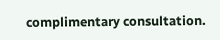complimentary consultation.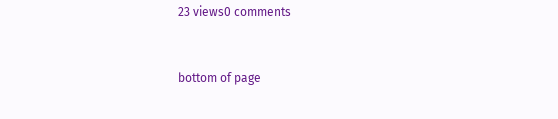23 views0 comments


bottom of page